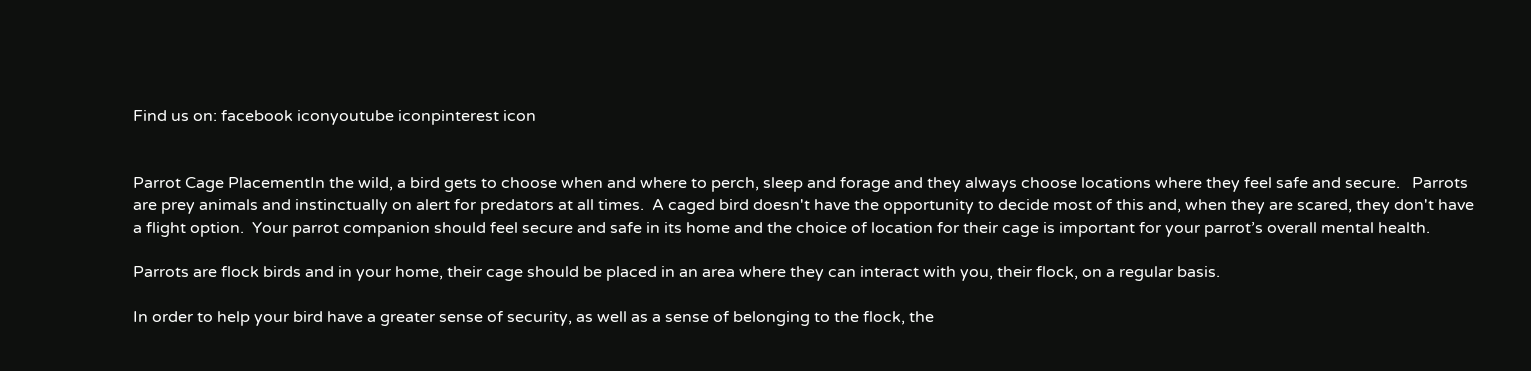Find us on: facebook iconyoutube iconpinterest icon


Parrot Cage PlacementIn the wild, a bird gets to choose when and where to perch, sleep and forage and they always choose locations where they feel safe and secure.   Parrots are prey animals and instinctually on alert for predators at all times.  A caged bird doesn't have the opportunity to decide most of this and, when they are scared, they don't have a flight option.  Your parrot companion should feel secure and safe in its home and the choice of location for their cage is important for your parrot’s overall mental health.

Parrots are flock birds and in your home, their cage should be placed in an area where they can interact with you, their flock, on a regular basis.

In order to help your bird have a greater sense of security, as well as a sense of belonging to the flock, the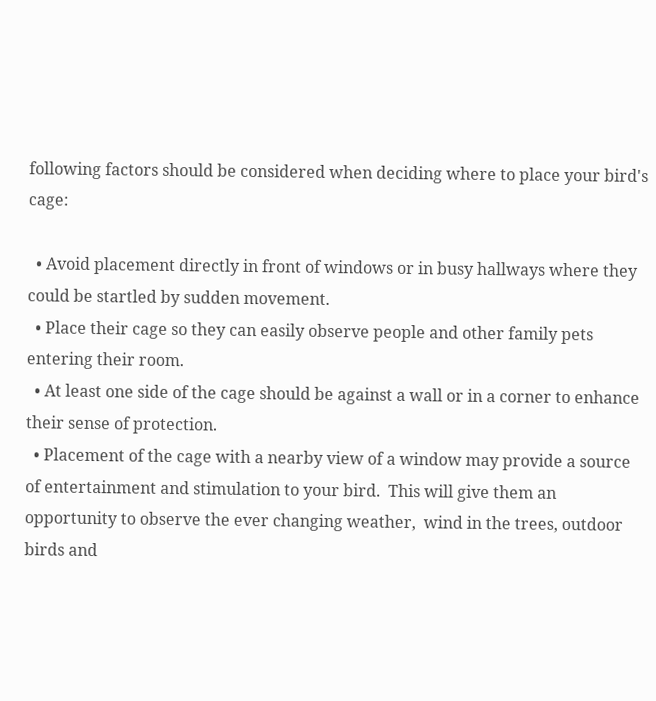following factors should be considered when deciding where to place your bird's cage:

  • Avoid placement directly in front of windows or in busy hallways where they could be startled by sudden movement.
  • Place their cage so they can easily observe people and other family pets entering their room.
  • At least one side of the cage should be against a wall or in a corner to enhance their sense of protection.
  • Placement of the cage with a nearby view of a window may provide a source of entertainment and stimulation to your bird.  This will give them an opportunity to observe the ever changing weather,  wind in the trees, outdoor birds and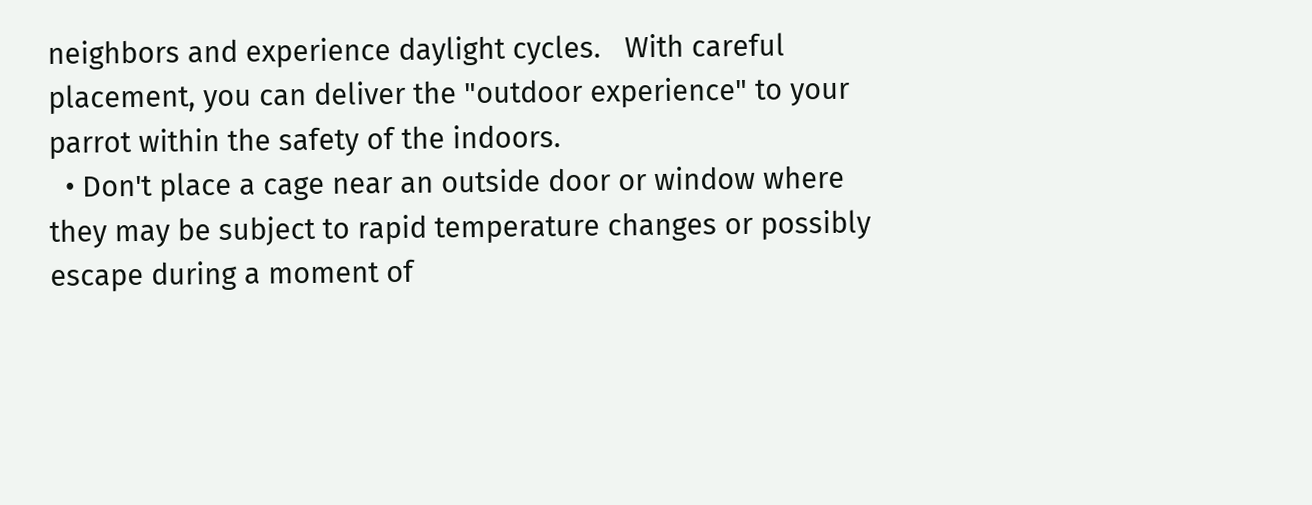neighbors and experience daylight cycles.   With careful placement, you can deliver the "outdoor experience" to your parrot within the safety of the indoors.
  • Don't place a cage near an outside door or window where they may be subject to rapid temperature changes or possibly escape during a moment of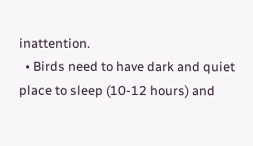inattention.
  • Birds need to have dark and quiet place to sleep (10-12 hours) and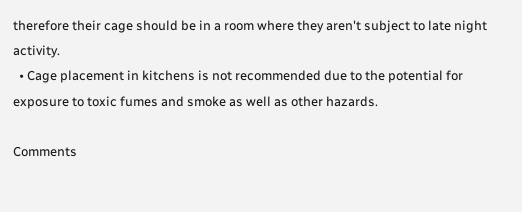therefore their cage should be in a room where they aren't subject to late night activity.
  • Cage placement in kitchens is not recommended due to the potential for exposure to toxic fumes and smoke as well as other hazards.

Comments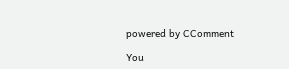powered by CComment

You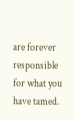are forever responsible for what you have tamed.